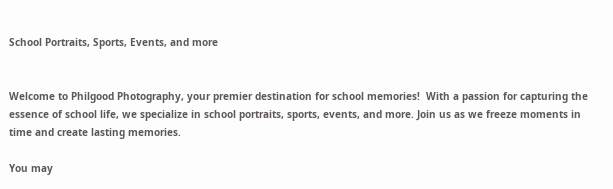School Portraits, Sports, Events, and more


Welcome to Philgood Photography, your premier destination for school memories!  With a passion for capturing the essence of school life, we specialize in school portraits, sports, events, and more. Join us as we freeze moments in time and create lasting memories.

You may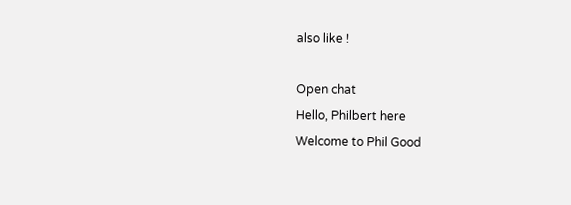also like !

Open chat
Hello, Philbert here
Welcome to Phil Good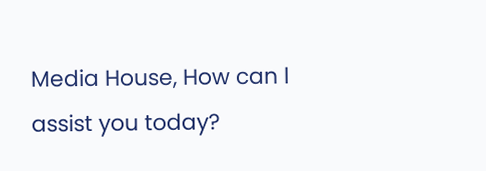Media House, How can l assist you today?